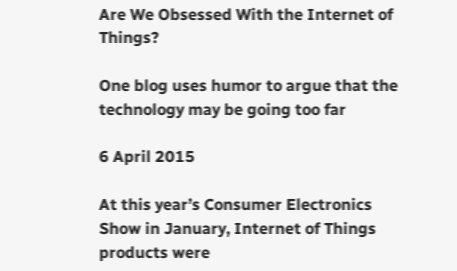Are We Obsessed With the Internet of Things?

One blog uses humor to argue that the technology may be going too far

6 April 2015

At this year’s Consumer Electronics Show in January, Internet of Things products were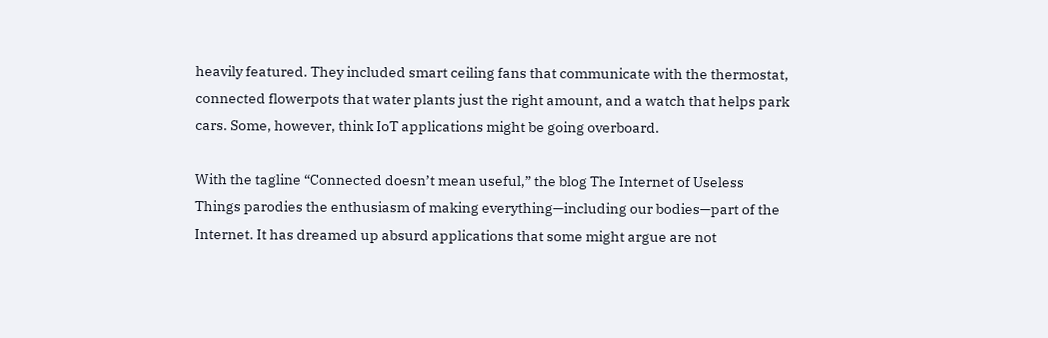heavily featured. They included smart ceiling fans that communicate with the thermostat, connected flowerpots that water plants just the right amount, and a watch that helps park cars. Some, however, think IoT applications might be going overboard.

With the tagline “Connected doesn’t mean useful,” the blog The Internet of Useless Things parodies the enthusiasm of making everything—including our bodies—part of the Internet. It has dreamed up absurd applications that some might argue are not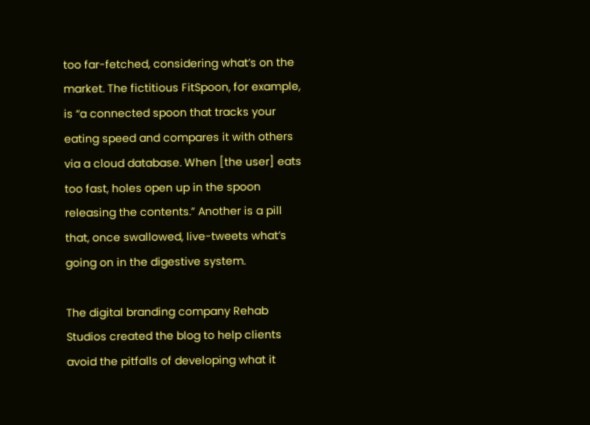too far-fetched, considering what’s on the market. The fictitious FitSpoon, for example, is “a connected spoon that tracks your eating speed and compares it with others via a cloud database. When [the user] eats too fast, holes open up in the spoon releasing the contents.” Another is a pill that, once swallowed, live-tweets what’s going on in the digestive system.

The digital branding company Rehab Studios created the blog to help clients avoid the pitfalls of developing what it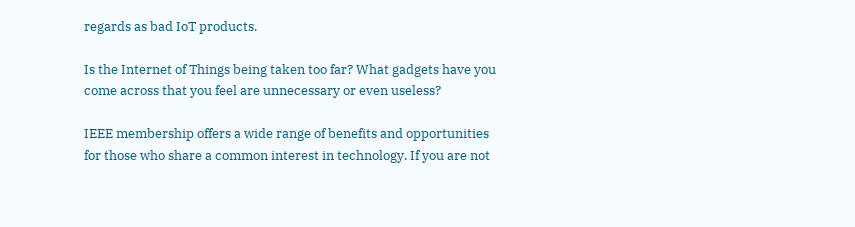regards as bad IoT products.

Is the Internet of Things being taken too far? What gadgets have you come across that you feel are unnecessary or even useless?

IEEE membership offers a wide range of benefits and opportunities for those who share a common interest in technology. If you are not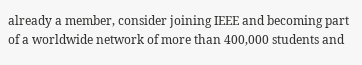already a member, consider joining IEEE and becoming part of a worldwide network of more than 400,000 students and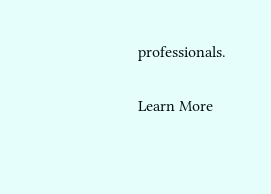professionals.

Learn More